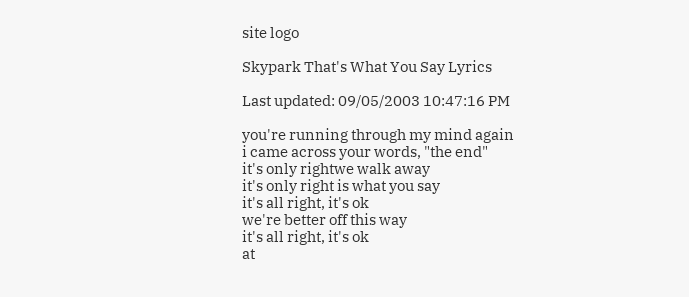site logo

Skypark That's What You Say Lyrics

Last updated: 09/05/2003 10:47:16 PM

you're running through my mind again
i came across your words, "the end"
it's only rightwe walk away
it's only right is what you say
it's all right, it's ok
we're better off this way
it's all right, it's ok
at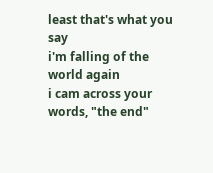least that's what you say
i'm falling of the world again
i cam across your words, "the end"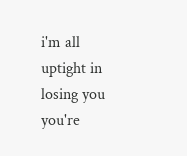i'm all uptight in losing you
you're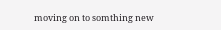moving on to somthing new